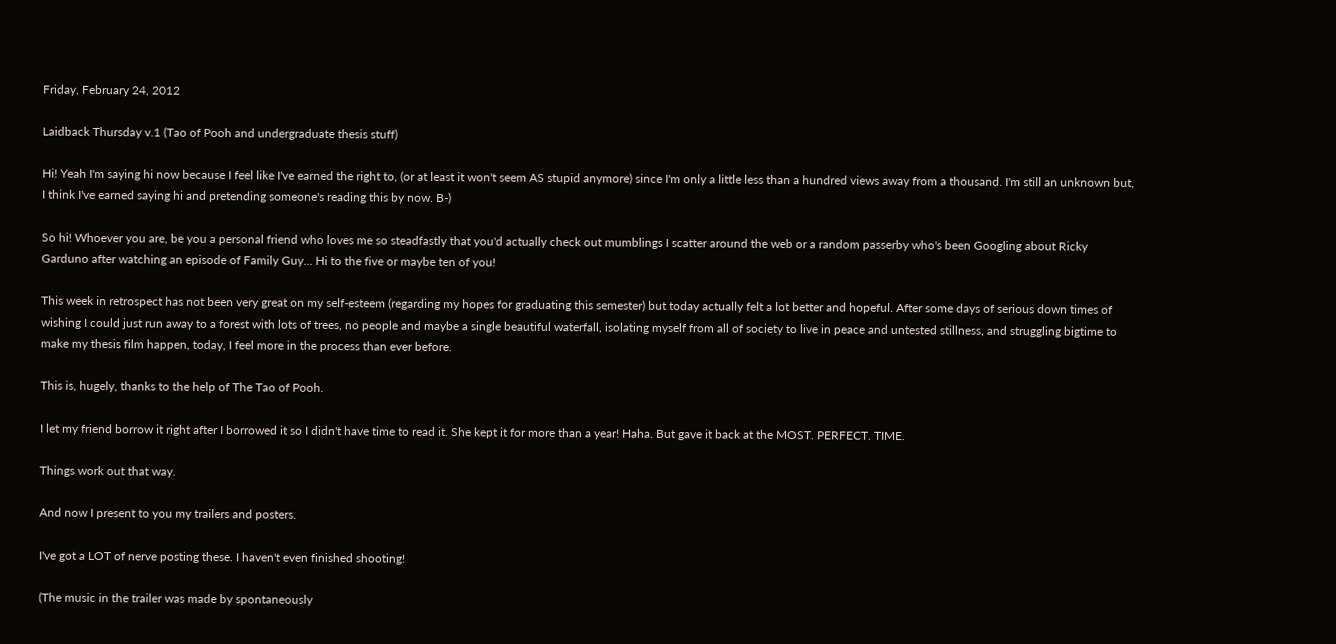Friday, February 24, 2012

Laidback Thursday v.1 (Tao of Pooh and undergraduate thesis stuff)

Hi! Yeah I'm saying hi now because I feel like I've earned the right to, (or at least it won't seem AS stupid anymore) since I'm only a little less than a hundred views away from a thousand. I'm still an unknown but, I think I've earned saying hi and pretending someone's reading this by now. B-)

So hi! Whoever you are, be you a personal friend who loves me so steadfastly that you'd actually check out mumblings I scatter around the web or a random passerby who's been Googling about Ricky Garduno after watching an episode of Family Guy... Hi to the five or maybe ten of you!

This week in retrospect has not been very great on my self-esteem (regarding my hopes for graduating this semester) but today actually felt a lot better and hopeful. After some days of serious down times of wishing I could just run away to a forest with lots of trees, no people and maybe a single beautiful waterfall, isolating myself from all of society to live in peace and untested stillness, and struggling bigtime to make my thesis film happen, today, I feel more in the process than ever before.

This is, hugely, thanks to the help of The Tao of Pooh.

I let my friend borrow it right after I borrowed it so I didn't have time to read it. She kept it for more than a year! Haha. But gave it back at the MOST. PERFECT. TIME.

Things work out that way.

And now I present to you my trailers and posters.

I've got a LOT of nerve posting these. I haven't even finished shooting!

(The music in the trailer was made by spontaneously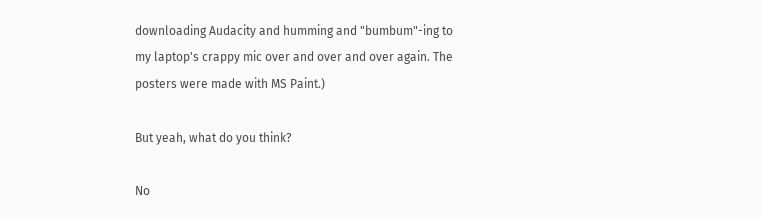downloading Audacity and humming and "bumbum"-ing to my laptop's crappy mic over and over and over again. The posters were made with MS Paint.)

But yeah, what do you think?

No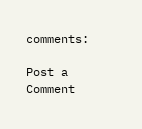comments:

Post a Comment